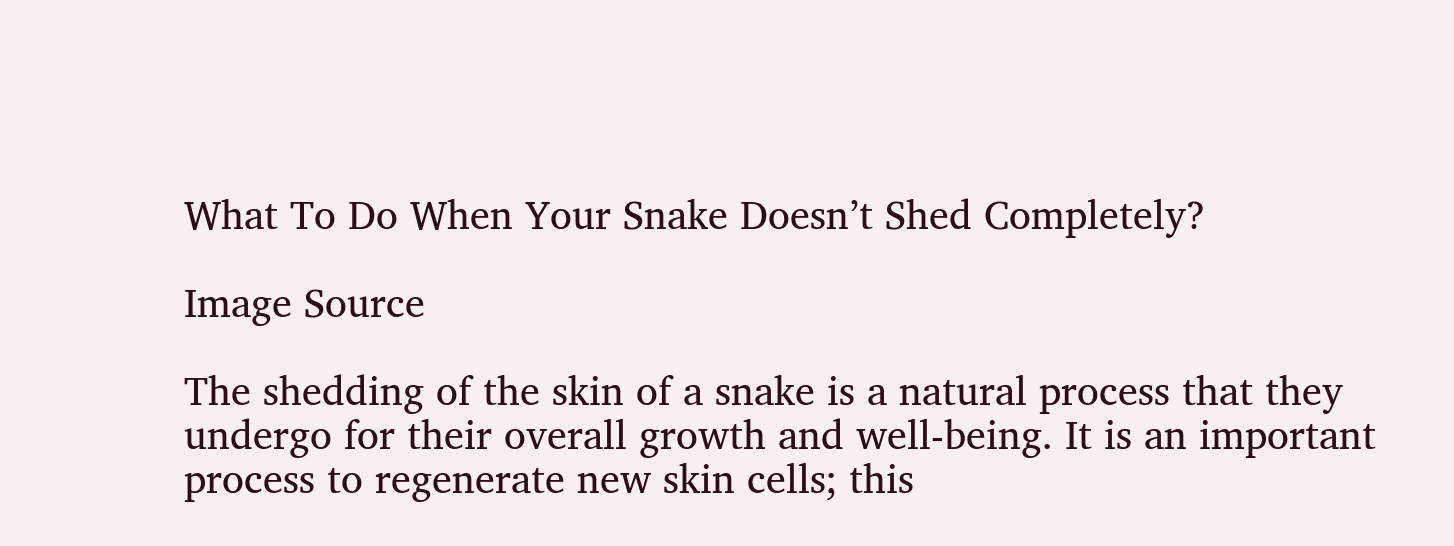What To Do When Your Snake Doesn’t Shed Completely?

Image Source

The shedding of the skin of a snake is a natural process that they undergo for their overall growth and well-being. It is an important process to regenerate new skin cells; this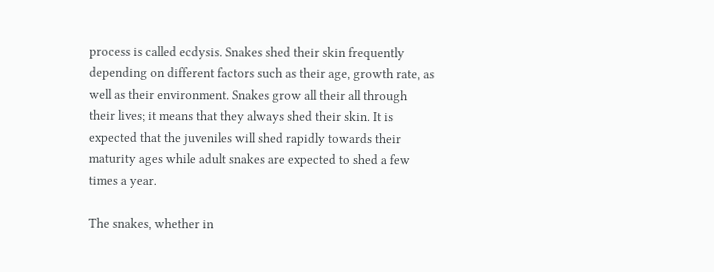process is called ecdysis. Snakes shed their skin frequently depending on different factors such as their age, growth rate, as well as their environment. Snakes grow all their all through their lives; it means that they always shed their skin. It is expected that the juveniles will shed rapidly towards their maturity ages while adult snakes are expected to shed a few times a year.

The snakes, whether in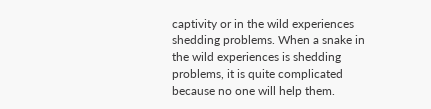captivity or in the wild experiences shedding problems. When a snake in the wild experiences is shedding problems, it is quite complicated because no one will help them.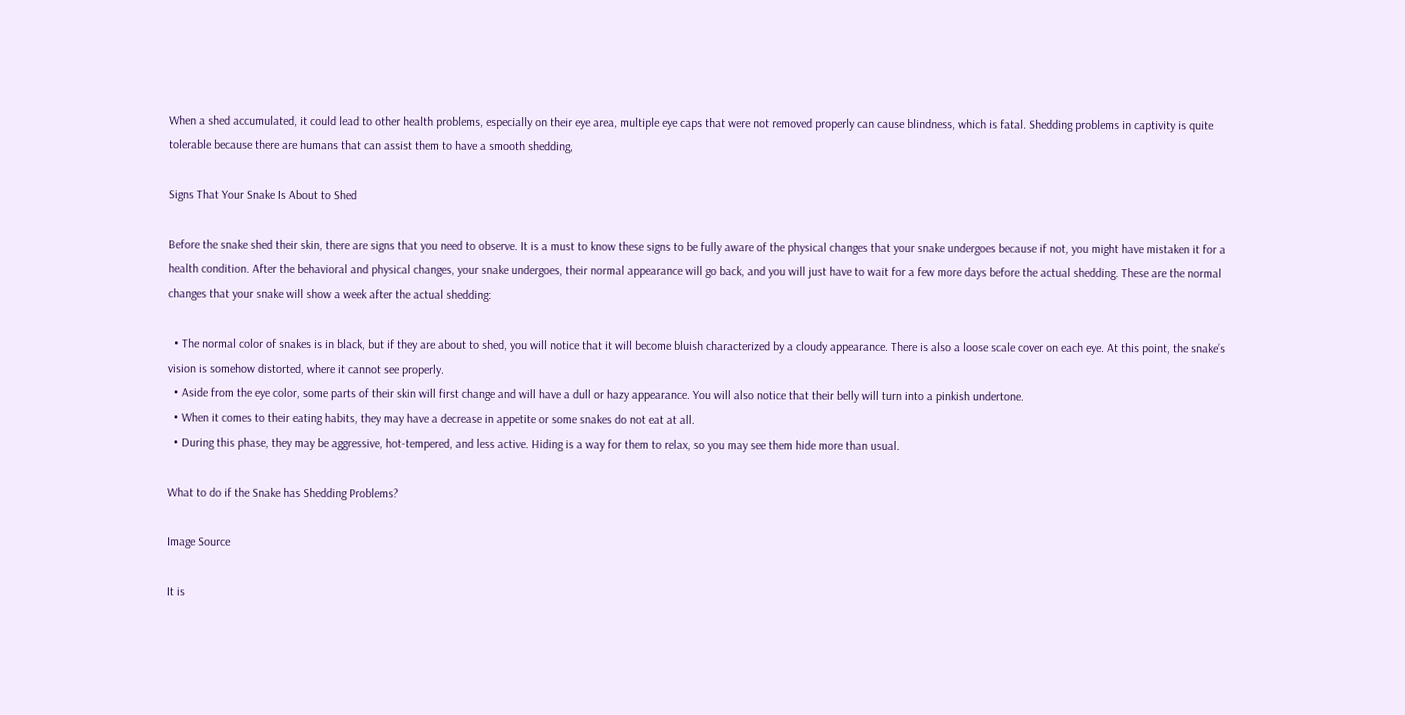When a shed accumulated, it could lead to other health problems, especially on their eye area, multiple eye caps that were not removed properly can cause blindness, which is fatal. Shedding problems in captivity is quite tolerable because there are humans that can assist them to have a smooth shedding,

Signs That Your Snake Is About to Shed

Before the snake shed their skin, there are signs that you need to observe. It is a must to know these signs to be fully aware of the physical changes that your snake undergoes because if not, you might have mistaken it for a health condition. After the behavioral and physical changes, your snake undergoes, their normal appearance will go back, and you will just have to wait for a few more days before the actual shedding. These are the normal changes that your snake will show a week after the actual shedding:

  • The normal color of snakes is in black, but if they are about to shed, you will notice that it will become bluish characterized by a cloudy appearance. There is also a loose scale cover on each eye. At this point, the snake’s vision is somehow distorted, where it cannot see properly.
  • Aside from the eye color, some parts of their skin will first change and will have a dull or hazy appearance. You will also notice that their belly will turn into a pinkish undertone.
  • When it comes to their eating habits, they may have a decrease in appetite or some snakes do not eat at all.
  • During this phase, they may be aggressive, hot-tempered, and less active. Hiding is a way for them to relax, so you may see them hide more than usual.

What to do if the Snake has Shedding Problems?

Image Source

It is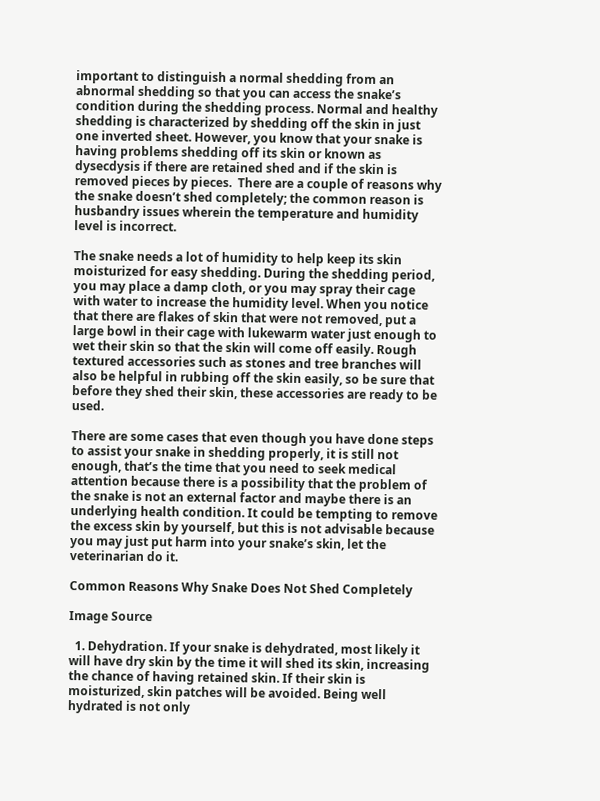important to distinguish a normal shedding from an abnormal shedding so that you can access the snake’s condition during the shedding process. Normal and healthy shedding is characterized by shedding off the skin in just one inverted sheet. However, you know that your snake is having problems shedding off its skin or known as dysecdysis if there are retained shed and if the skin is removed pieces by pieces.  There are a couple of reasons why the snake doesn’t shed completely; the common reason is husbandry issues wherein the temperature and humidity level is incorrect.

The snake needs a lot of humidity to help keep its skin moisturized for easy shedding. During the shedding period, you may place a damp cloth, or you may spray their cage with water to increase the humidity level. When you notice that there are flakes of skin that were not removed, put a large bowl in their cage with lukewarm water just enough to wet their skin so that the skin will come off easily. Rough textured accessories such as stones and tree branches will also be helpful in rubbing off the skin easily, so be sure that before they shed their skin, these accessories are ready to be used.

There are some cases that even though you have done steps to assist your snake in shedding properly, it is still not enough, that’s the time that you need to seek medical attention because there is a possibility that the problem of the snake is not an external factor and maybe there is an underlying health condition. It could be tempting to remove the excess skin by yourself, but this is not advisable because you may just put harm into your snake’s skin, let the veterinarian do it.

Common Reasons Why Snake Does Not Shed Completely

Image Source

  1. Dehydration. If your snake is dehydrated, most likely it will have dry skin by the time it will shed its skin, increasing the chance of having retained skin. If their skin is moisturized, skin patches will be avoided. Being well hydrated is not only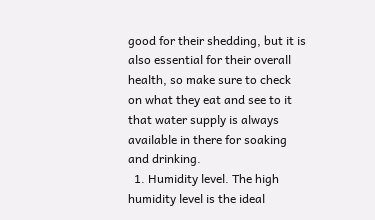good for their shedding, but it is also essential for their overall health, so make sure to check on what they eat and see to it that water supply is always available in there for soaking and drinking.
  1. Humidity level. The high humidity level is the ideal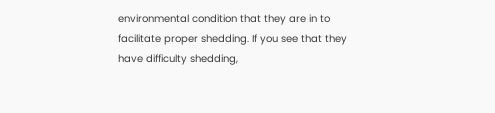environmental condition that they are in to facilitate proper shedding. If you see that they have difficulty shedding,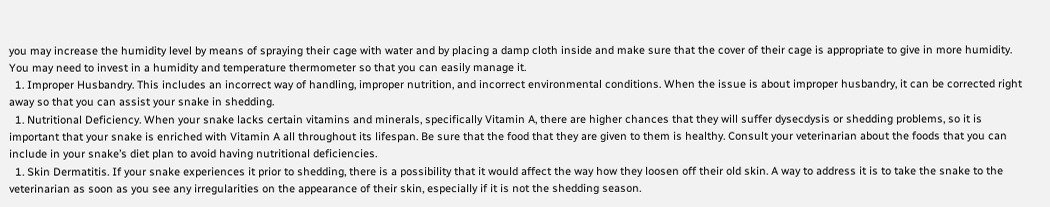you may increase the humidity level by means of spraying their cage with water and by placing a damp cloth inside and make sure that the cover of their cage is appropriate to give in more humidity. You may need to invest in a humidity and temperature thermometer so that you can easily manage it.
  1. Improper Husbandry. This includes an incorrect way of handling, improper nutrition, and incorrect environmental conditions. When the issue is about improper husbandry, it can be corrected right away so that you can assist your snake in shedding.
  1. Nutritional Deficiency. When your snake lacks certain vitamins and minerals, specifically Vitamin A, there are higher chances that they will suffer dysecdysis or shedding problems, so it is important that your snake is enriched with Vitamin A all throughout its lifespan. Be sure that the food that they are given to them is healthy. Consult your veterinarian about the foods that you can include in your snake’s diet plan to avoid having nutritional deficiencies.
  1. Skin Dermatitis. If your snake experiences it prior to shedding, there is a possibility that it would affect the way how they loosen off their old skin. A way to address it is to take the snake to the veterinarian as soon as you see any irregularities on the appearance of their skin, especially if it is not the shedding season.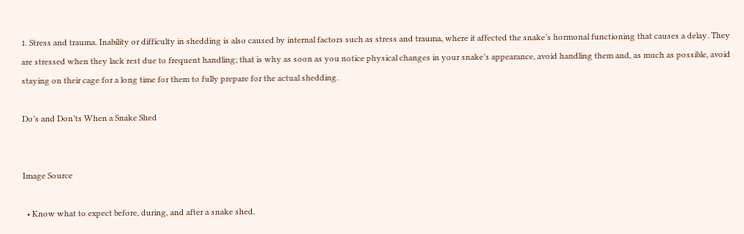1. Stress and trauma. Inability or difficulty in shedding is also caused by internal factors such as stress and trauma, where it affected the snake’s hormonal functioning that causes a delay. They are stressed when they lack rest due to frequent handling; that is why as soon as you notice physical changes in your snake’s appearance, avoid handling them and, as much as possible, avoid staying on their cage for a long time for them to fully prepare for the actual shedding.

Do’s and Don’ts When a Snake Shed


Image Source

  • Know what to expect before, during, and after a snake shed.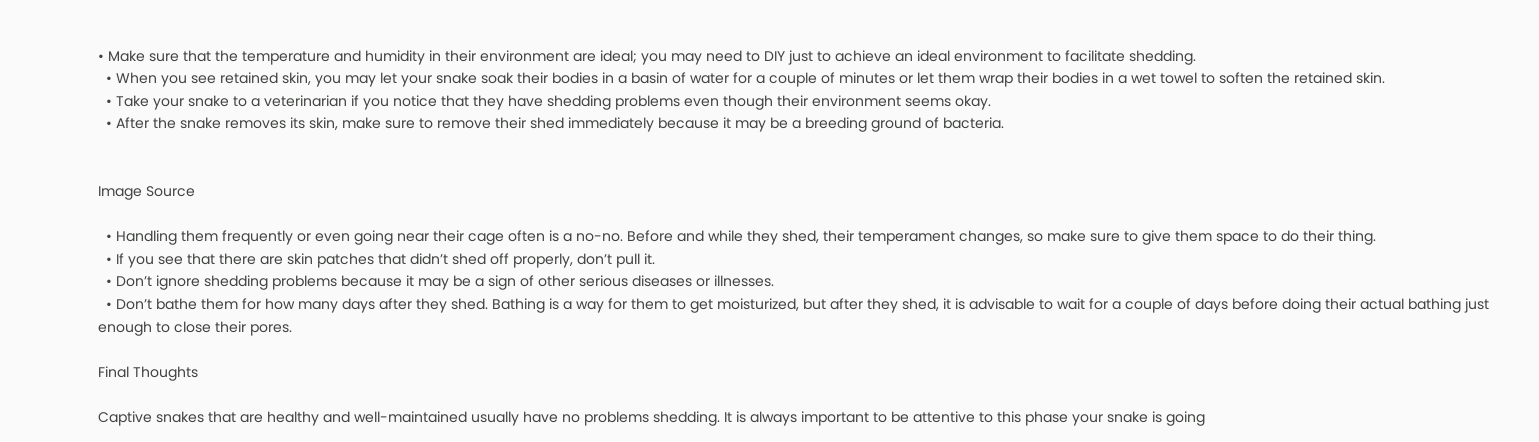• Make sure that the temperature and humidity in their environment are ideal; you may need to DIY just to achieve an ideal environment to facilitate shedding.
  • When you see retained skin, you may let your snake soak their bodies in a basin of water for a couple of minutes or let them wrap their bodies in a wet towel to soften the retained skin.
  • Take your snake to a veterinarian if you notice that they have shedding problems even though their environment seems okay.
  • After the snake removes its skin, make sure to remove their shed immediately because it may be a breeding ground of bacteria.


Image Source

  • Handling them frequently or even going near their cage often is a no-no. Before and while they shed, their temperament changes, so make sure to give them space to do their thing.
  • If you see that there are skin patches that didn’t shed off properly, don’t pull it.
  • Don’t ignore shedding problems because it may be a sign of other serious diseases or illnesses.
  • Don’t bathe them for how many days after they shed. Bathing is a way for them to get moisturized, but after they shed, it is advisable to wait for a couple of days before doing their actual bathing just enough to close their pores.

Final Thoughts

Captive snakes that are healthy and well-maintained usually have no problems shedding. It is always important to be attentive to this phase your snake is going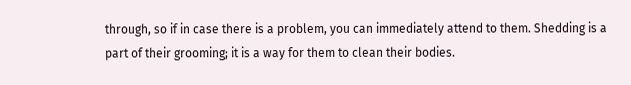through, so if in case there is a problem, you can immediately attend to them. Shedding is a part of their grooming; it is a way for them to clean their bodies.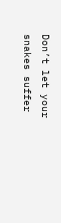Don’t let your snakes suffer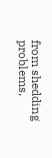from shedding problems,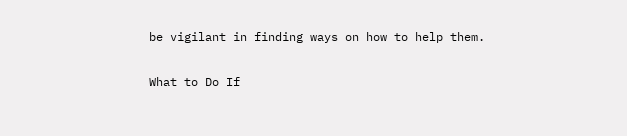be vigilant in finding ways on how to help them.

What to Do If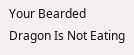Your Bearded Dragon Is Not Eating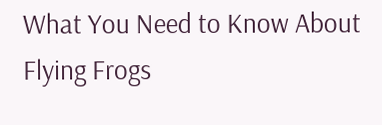What You Need to Know About Flying Frogs